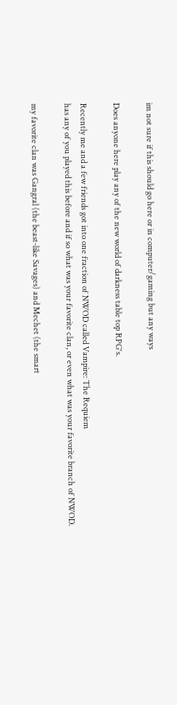im not sure if this should go here or in computer/gaming but any ways

Does anyone here play any of the new world of darkness table top RPG's.

Recently me and a few friends got into one fraction of NWOD called Vampire: The Requiem
has any of you played this before and if so what was your favorite clan, or even what was your favorite branch of NWOD.

my favorite clan was Gangral (the beast-like Savages) and Mechet (the smart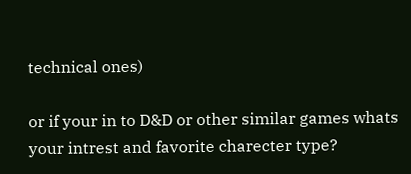technical ones)

or if your in to D&D or other similar games whats your intrest and favorite charecter type?